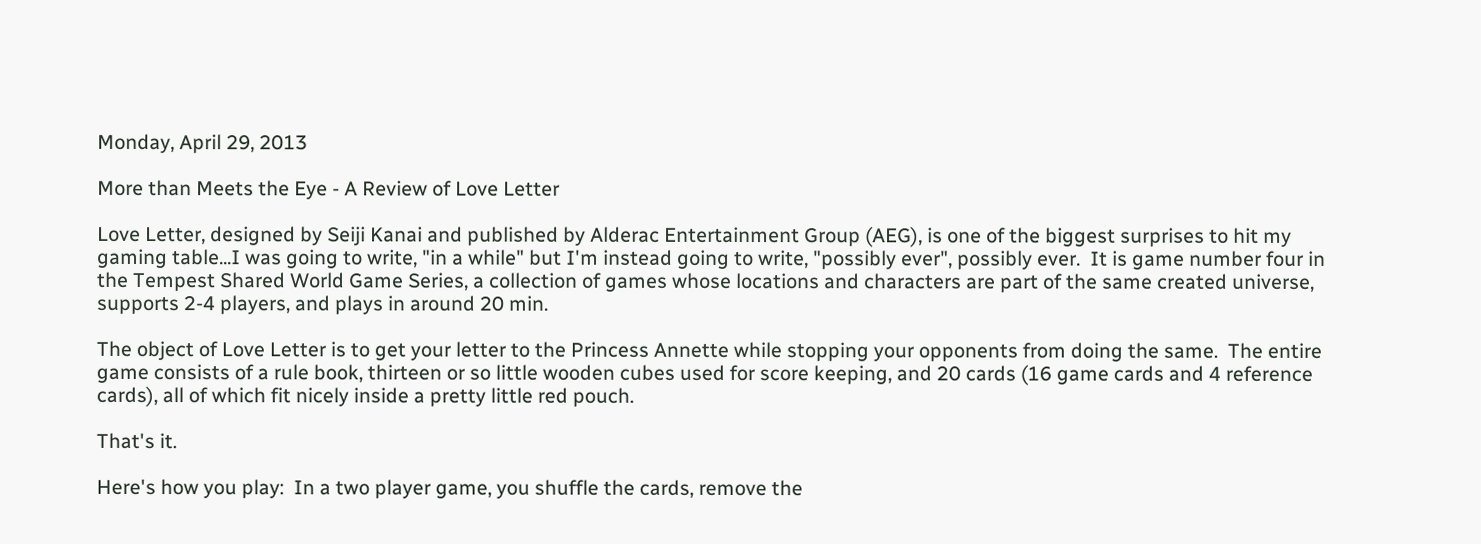Monday, April 29, 2013

More than Meets the Eye - A Review of Love Letter

Love Letter, designed by Seiji Kanai and published by Alderac Entertainment Group (AEG), is one of the biggest surprises to hit my gaming table...I was going to write, "in a while" but I'm instead going to write, "possibly ever", possibly ever.  It is game number four in the Tempest Shared World Game Series, a collection of games whose locations and characters are part of the same created universe, supports 2-4 players, and plays in around 20 min.

The object of Love Letter is to get your letter to the Princess Annette while stopping your opponents from doing the same.  The entire game consists of a rule book, thirteen or so little wooden cubes used for score keeping, and 20 cards (16 game cards and 4 reference cards), all of which fit nicely inside a pretty little red pouch.

That's it.

Here's how you play:  In a two player game, you shuffle the cards, remove the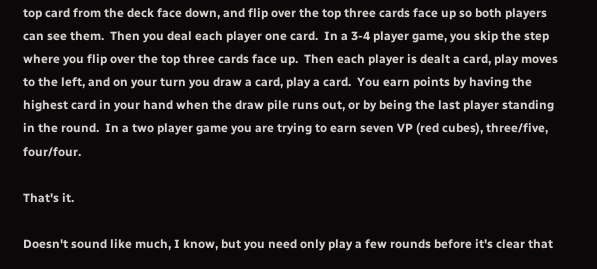top card from the deck face down, and flip over the top three cards face up so both players can see them.  Then you deal each player one card.  In a 3-4 player game, you skip the step where you flip over the top three cards face up.  Then each player is dealt a card, play moves to the left, and on your turn you draw a card, play a card.  You earn points by having the highest card in your hand when the draw pile runs out, or by being the last player standing in the round.  In a two player game you are trying to earn seven VP (red cubes), three/five, four/four.

That's it.

Doesn't sound like much, I know, but you need only play a few rounds before it's clear that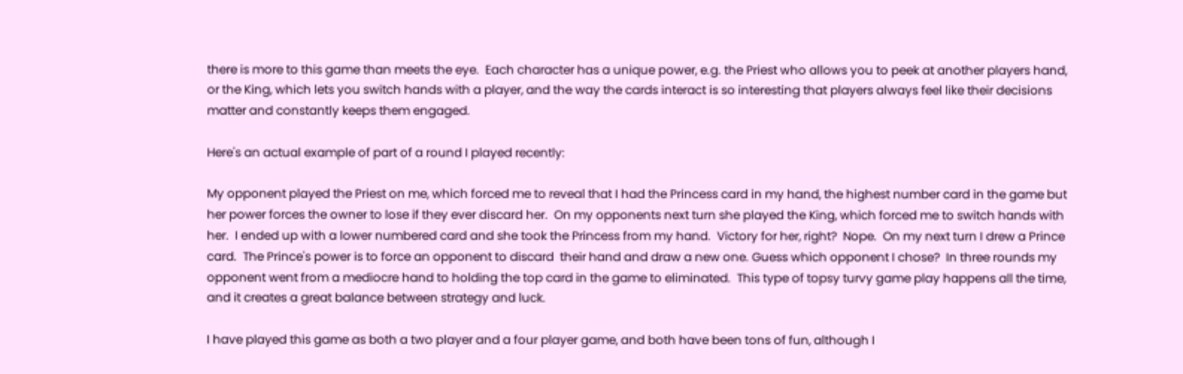there is more to this game than meets the eye.  Each character has a unique power, e.g. the Priest who allows you to peek at another players hand, or the King, which lets you switch hands with a player, and the way the cards interact is so interesting that players always feel like their decisions matter and constantly keeps them engaged.

Here's an actual example of part of a round I played recently:

My opponent played the Priest on me, which forced me to reveal that I had the Princess card in my hand, the highest number card in the game but her power forces the owner to lose if they ever discard her.  On my opponents next turn she played the King, which forced me to switch hands with her.  I ended up with a lower numbered card and she took the Princess from my hand.  Victory for her, right?  Nope.  On my next turn I drew a Prince card.  The Prince's power is to force an opponent to discard  their hand and draw a new one. Guess which opponent I chose?  In three rounds my opponent went from a mediocre hand to holding the top card in the game to eliminated.  This type of topsy turvy game play happens all the time, and it creates a great balance between strategy and luck.

I have played this game as both a two player and a four player game, and both have been tons of fun, although I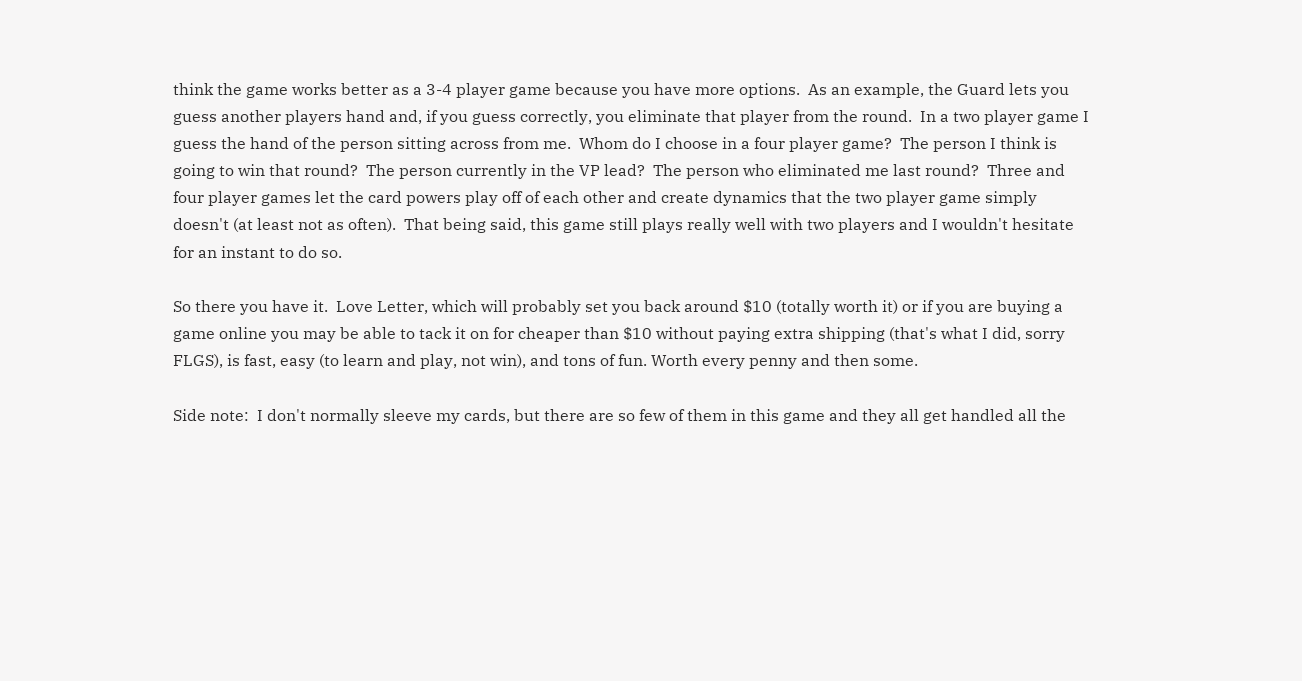think the game works better as a 3-4 player game because you have more options.  As an example, the Guard lets you guess another players hand and, if you guess correctly, you eliminate that player from the round.  In a two player game I guess the hand of the person sitting across from me.  Whom do I choose in a four player game?  The person I think is going to win that round?  The person currently in the VP lead?  The person who eliminated me last round?  Three and four player games let the card powers play off of each other and create dynamics that the two player game simply doesn't (at least not as often).  That being said, this game still plays really well with two players and I wouldn't hesitate for an instant to do so.

So there you have it.  Love Letter, which will probably set you back around $10 (totally worth it) or if you are buying a game online you may be able to tack it on for cheaper than $10 without paying extra shipping (that's what I did, sorry FLGS), is fast, easy (to learn and play, not win), and tons of fun. Worth every penny and then some.

Side note:  I don't normally sleeve my cards, but there are so few of them in this game and they all get handled all the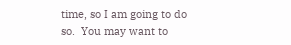time, so I am going to do so.  You may want to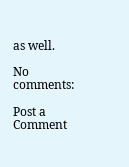as well.

No comments:

Post a Comment